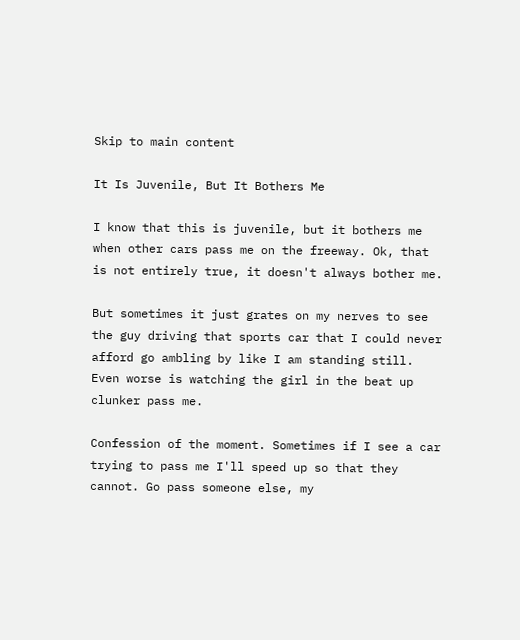Skip to main content

It Is Juvenile, But It Bothers Me

I know that this is juvenile, but it bothers me when other cars pass me on the freeway. Ok, that is not entirely true, it doesn't always bother me.

But sometimes it just grates on my nerves to see the guy driving that sports car that I could never afford go ambling by like I am standing still. Even worse is watching the girl in the beat up clunker pass me.

Confession of the moment. Sometimes if I see a car trying to pass me I'll speed up so that they cannot. Go pass someone else, my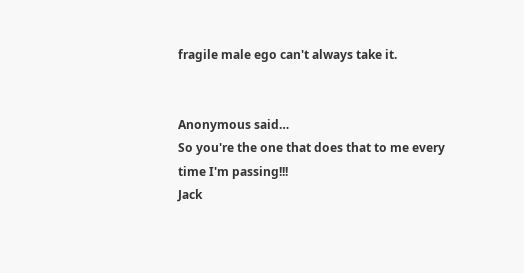fragile male ego can't always take it.


Anonymous said…
So you're the one that does that to me every time I'm passing!!!
Jack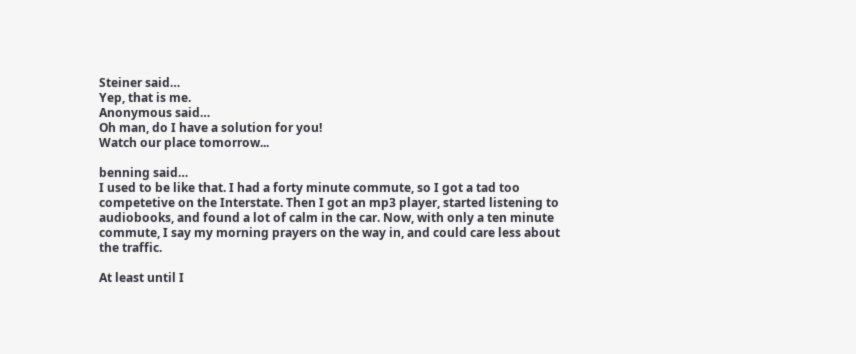Steiner said…
Yep, that is me.
Anonymous said…
Oh man, do I have a solution for you!
Watch our place tomorrow...

benning said…
I used to be like that. I had a forty minute commute, so I got a tad too competetive on the Interstate. Then I got an mp3 player, started listening to audiobooks, and found a lot of calm in the car. Now, with only a ten minute commute, I say my morning prayers on the way in, and could care less about the traffic.

At least until I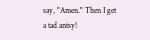say, "Amen." Then I get a tad antsy!